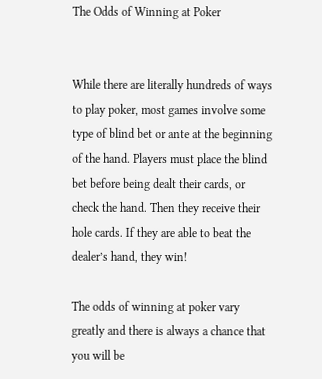The Odds of Winning at Poker


While there are literally hundreds of ways to play poker, most games involve some type of blind bet or ante at the beginning of the hand. Players must place the blind bet before being dealt their cards, or check the hand. Then they receive their hole cards. If they are able to beat the dealer’s hand, they win!

The odds of winning at poker vary greatly and there is always a chance that you will be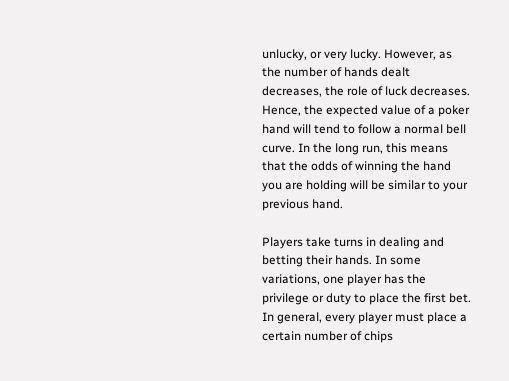unlucky, or very lucky. However, as the number of hands dealt decreases, the role of luck decreases. Hence, the expected value of a poker hand will tend to follow a normal bell curve. In the long run, this means that the odds of winning the hand you are holding will be similar to your previous hand.

Players take turns in dealing and betting their hands. In some variations, one player has the privilege or duty to place the first bet. In general, every player must place a certain number of chips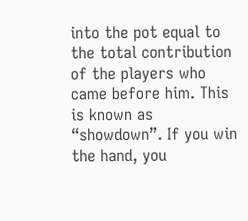into the pot equal to the total contribution of the players who came before him. This is known as “showdown”. If you win the hand, you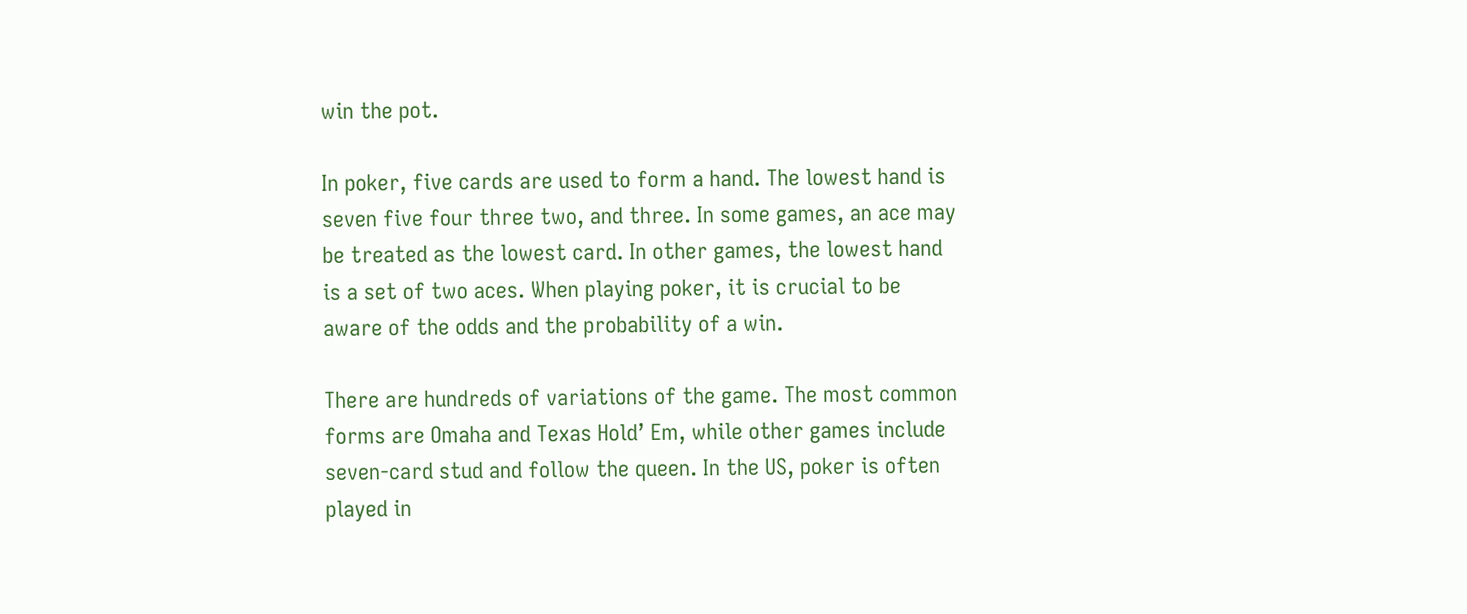win the pot.

In poker, five cards are used to form a hand. The lowest hand is seven five four three two, and three. In some games, an ace may be treated as the lowest card. In other games, the lowest hand is a set of two aces. When playing poker, it is crucial to be aware of the odds and the probability of a win.

There are hundreds of variations of the game. The most common forms are Omaha and Texas Hold’ Em, while other games include seven-card stud and follow the queen. In the US, poker is often played in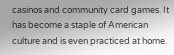casinos and community card games. It has become a staple of American culture and is even practiced at home.